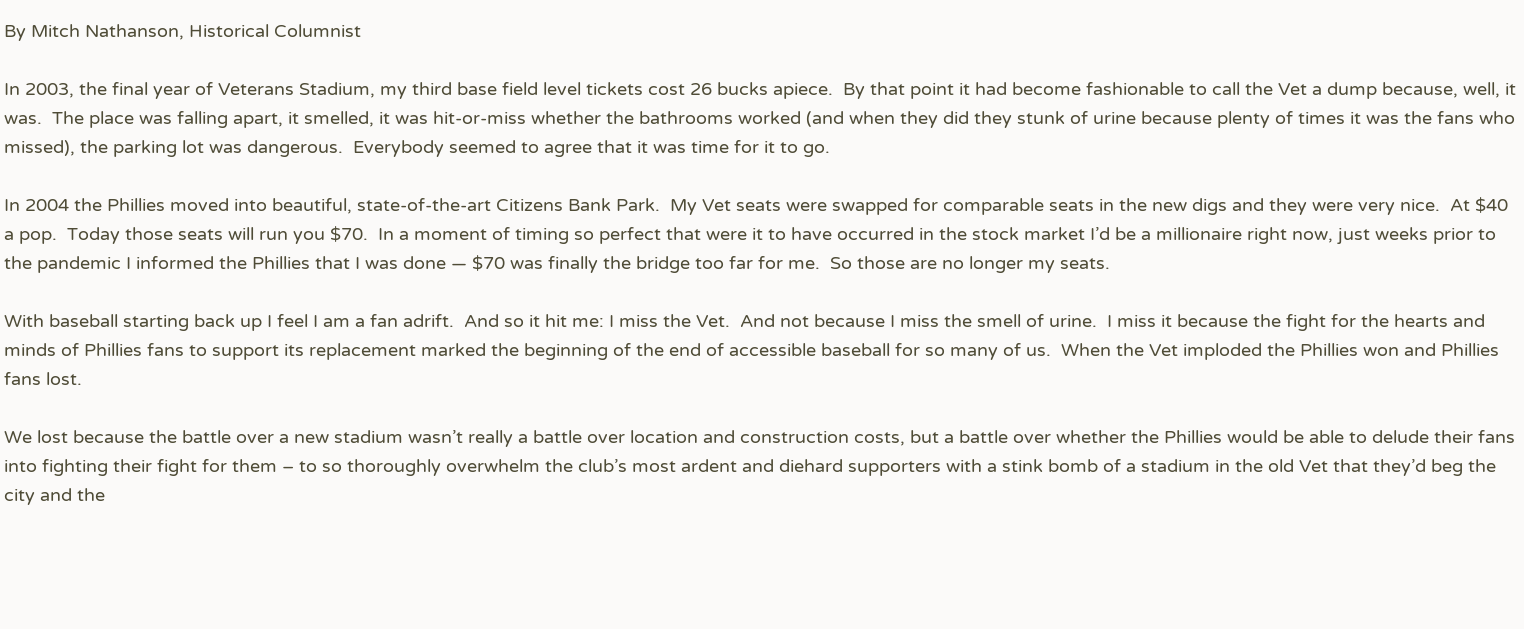By Mitch Nathanson, Historical Columnist

In 2003, the final year of Veterans Stadium, my third base field level tickets cost 26 bucks apiece.  By that point it had become fashionable to call the Vet a dump because, well, it was.  The place was falling apart, it smelled, it was hit-or-miss whether the bathrooms worked (and when they did they stunk of urine because plenty of times it was the fans who missed), the parking lot was dangerous.  Everybody seemed to agree that it was time for it to go.

In 2004 the Phillies moved into beautiful, state-of-the-art Citizens Bank Park.  My Vet seats were swapped for comparable seats in the new digs and they were very nice.  At $40 a pop.  Today those seats will run you $70.  In a moment of timing so perfect that were it to have occurred in the stock market I’d be a millionaire right now, just weeks prior to the pandemic I informed the Phillies that I was done — $70 was finally the bridge too far for me.  So those are no longer my seats.

With baseball starting back up I feel I am a fan adrift.  And so it hit me: I miss the Vet.  And not because I miss the smell of urine.  I miss it because the fight for the hearts and minds of Phillies fans to support its replacement marked the beginning of the end of accessible baseball for so many of us.  When the Vet imploded the Phillies won and Phillies fans lost.

We lost because the battle over a new stadium wasn’t really a battle over location and construction costs, but a battle over whether the Phillies would be able to delude their fans into fighting their fight for them – to so thoroughly overwhelm the club’s most ardent and diehard supporters with a stink bomb of a stadium in the old Vet that they’d beg the city and the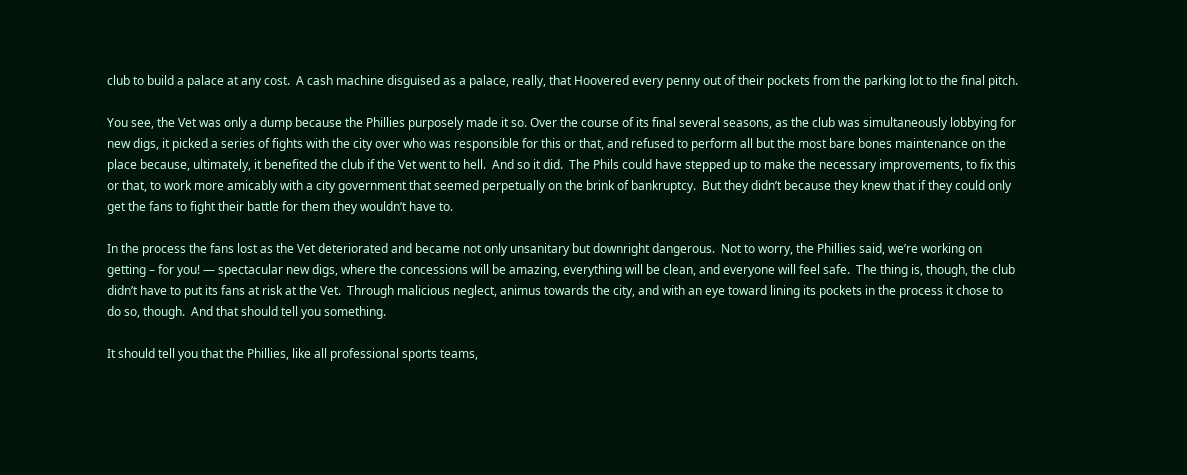club to build a palace at any cost.  A cash machine disguised as a palace, really, that Hoovered every penny out of their pockets from the parking lot to the final pitch.

You see, the Vet was only a dump because the Phillies purposely made it so. Over the course of its final several seasons, as the club was simultaneously lobbying for new digs, it picked a series of fights with the city over who was responsible for this or that, and refused to perform all but the most bare bones maintenance on the place because, ultimately, it benefited the club if the Vet went to hell.  And so it did.  The Phils could have stepped up to make the necessary improvements, to fix this or that, to work more amicably with a city government that seemed perpetually on the brink of bankruptcy.  But they didn’t because they knew that if they could only get the fans to fight their battle for them they wouldn’t have to.

In the process the fans lost as the Vet deteriorated and became not only unsanitary but downright dangerous.  Not to worry, the Phillies said, we’re working on getting – for you! — spectacular new digs, where the concessions will be amazing, everything will be clean, and everyone will feel safe.  The thing is, though, the club didn’t have to put its fans at risk at the Vet.  Through malicious neglect, animus towards the city, and with an eye toward lining its pockets in the process it chose to do so, though.  And that should tell you something.

It should tell you that the Phillies, like all professional sports teams,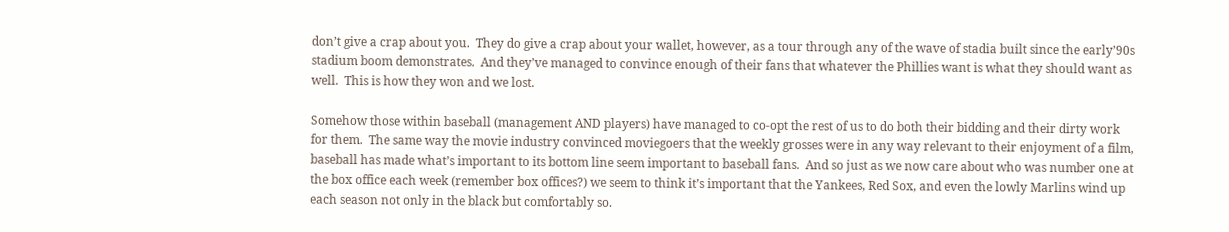don’t give a crap about you.  They do give a crap about your wallet, however, as a tour through any of the wave of stadia built since the early’90s stadium boom demonstrates.  And they’ve managed to convince enough of their fans that whatever the Phillies want is what they should want as well.  This is how they won and we lost.

Somehow those within baseball (management AND players) have managed to co-opt the rest of us to do both their bidding and their dirty work for them.  The same way the movie industry convinced moviegoers that the weekly grosses were in any way relevant to their enjoyment of a film, baseball has made what’s important to its bottom line seem important to baseball fans.  And so just as we now care about who was number one at the box office each week (remember box offices?) we seem to think it’s important that the Yankees, Red Sox, and even the lowly Marlins wind up each season not only in the black but comfortably so.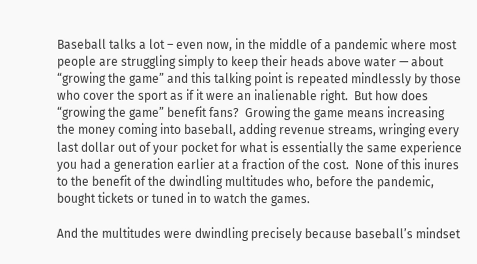Baseball talks a lot – even now, in the middle of a pandemic where most people are struggling simply to keep their heads above water — about “growing the game” and this talking point is repeated mindlessly by those who cover the sport as if it were an inalienable right.  But how does “growing the game” benefit fans?  Growing the game means increasing the money coming into baseball, adding revenue streams, wringing every last dollar out of your pocket for what is essentially the same experience you had a generation earlier at a fraction of the cost.  None of this inures to the benefit of the dwindling multitudes who, before the pandemic, bought tickets or tuned in to watch the games.

And the multitudes were dwindling precisely because baseball’s mindset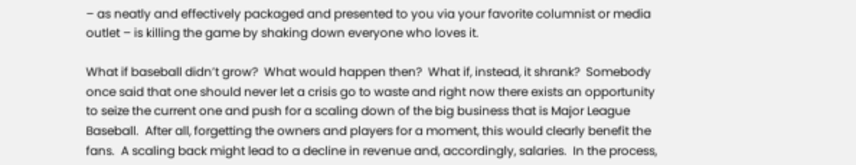– as neatly and effectively packaged and presented to you via your favorite columnist or media outlet – is killing the game by shaking down everyone who loves it.

What if baseball didn’t grow?  What would happen then?  What if, instead, it shrank?  Somebody once said that one should never let a crisis go to waste and right now there exists an opportunity to seize the current one and push for a scaling down of the big business that is Major League Baseball.  After all, forgetting the owners and players for a moment, this would clearly benefit the fans.  A scaling back might lead to a decline in revenue and, accordingly, salaries.  In the process,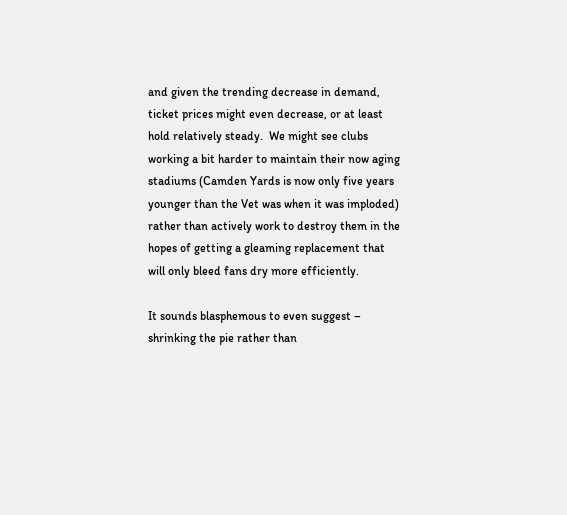and given the trending decrease in demand, ticket prices might even decrease, or at least hold relatively steady.  We might see clubs working a bit harder to maintain their now aging stadiums (Camden Yards is now only five years younger than the Vet was when it was imploded) rather than actively work to destroy them in the hopes of getting a gleaming replacement that will only bleed fans dry more efficiently.

It sounds blasphemous to even suggest – shrinking the pie rather than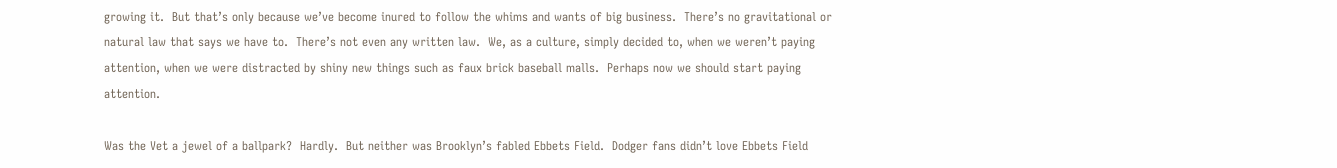growing it.  But that’s only because we’ve become inured to follow the whims and wants of big business.  There’s no gravitational or natural law that says we have to.  There’s not even any written law.  We, as a culture, simply decided to, when we weren’t paying attention, when we were distracted by shiny new things such as faux brick baseball malls.  Perhaps now we should start paying attention.

Was the Vet a jewel of a ballpark?  Hardly.  But neither was Brooklyn’s fabled Ebbets Field.  Dodger fans didn’t love Ebbets Field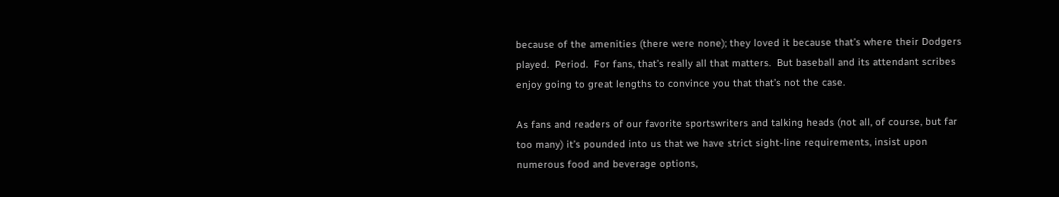because of the amenities (there were none); they loved it because that’s where their Dodgers played.  Period.  For fans, that’s really all that matters.  But baseball and its attendant scribes enjoy going to great lengths to convince you that that’s not the case.

As fans and readers of our favorite sportswriters and talking heads (not all, of course, but far too many) it’s pounded into us that we have strict sight-line requirements, insist upon numerous food and beverage options,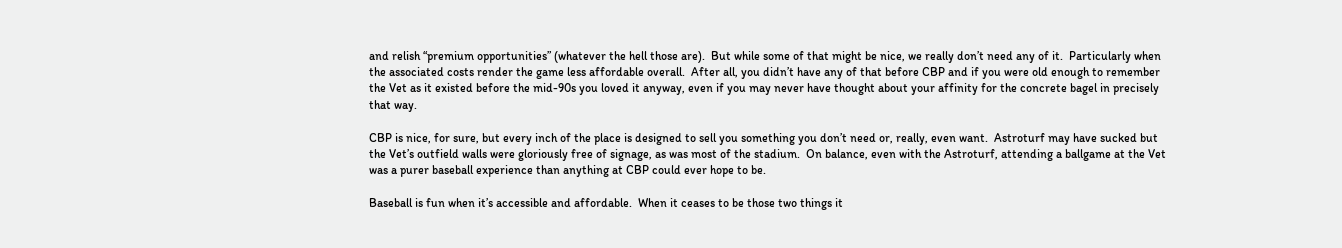and relish “premium opportunities” (whatever the hell those are).  But while some of that might be nice, we really don’t need any of it.  Particularly when the associated costs render the game less affordable overall.  After all, you didn’t have any of that before CBP and if you were old enough to remember the Vet as it existed before the mid-90s you loved it anyway, even if you may never have thought about your affinity for the concrete bagel in precisely that way.

CBP is nice, for sure, but every inch of the place is designed to sell you something you don’t need or, really, even want.  Astroturf may have sucked but the Vet’s outfield walls were gloriously free of signage, as was most of the stadium.  On balance, even with the Astroturf, attending a ballgame at the Vet was a purer baseball experience than anything at CBP could ever hope to be.

Baseball is fun when it’s accessible and affordable.  When it ceases to be those two things it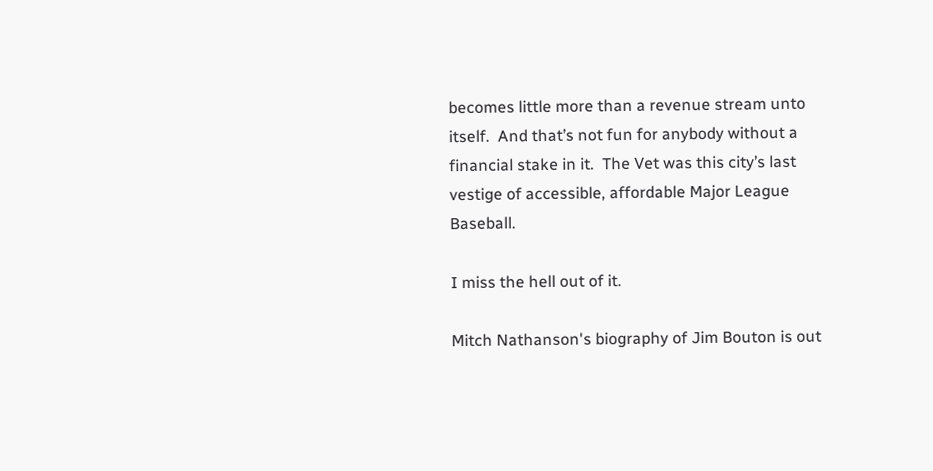becomes little more than a revenue stream unto itself.  And that’s not fun for anybody without a financial stake in it.  The Vet was this city’s last vestige of accessible, affordable Major League Baseball.

I miss the hell out of it.

Mitch Nathanson's biography of Jim Bouton is out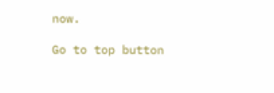now.

Go to top button